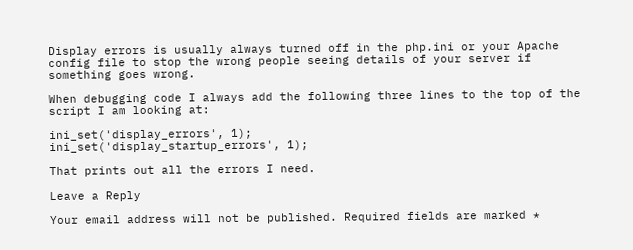Display errors is usually always turned off in the php.ini or your Apache config file to stop the wrong people seeing details of your server if something goes wrong.

When debugging code I always add the following three lines to the top of the script I am looking at:

ini_set('display_errors', 1);
ini_set('display_startup_errors', 1);

That prints out all the errors I need.

Leave a Reply

Your email address will not be published. Required fields are marked *